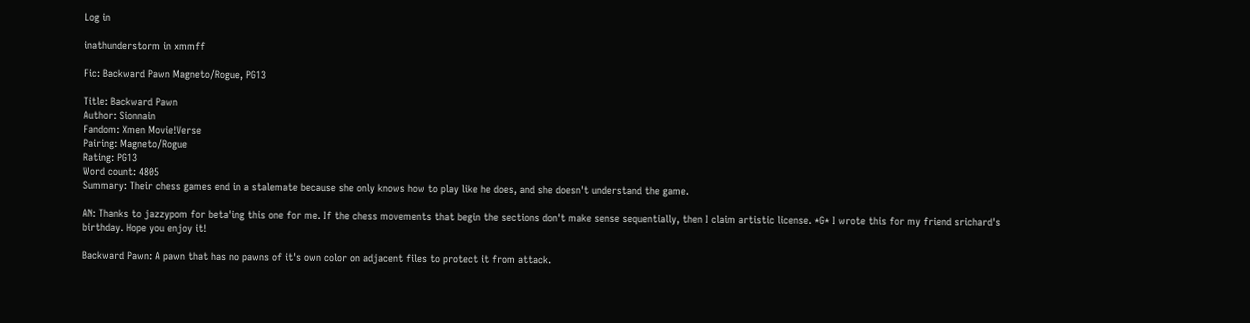Log in

inathunderstorm in xmmff

Fic: Backward Pawn Magneto/Rogue, PG13

Title: Backward Pawn
Author: Sionnain
Fandom: Xmen Movie!Verse
Pairing: Magneto/Rogue
Rating: PG13
Word count: 4805
Summary: Their chess games end in a stalemate because she only knows how to play like he does, and she doesn't understand the game.

AN: Thanks to jazzypom for beta'ing this one for me. If the chess movements that begin the sections don't make sense sequentially, then I claim artistic license. *G* I wrote this for my friend srichard's birthday. Hope you enjoy it!

Backward Pawn: A pawn that has no pawns of it's own color on adjacent files to protect it from attack.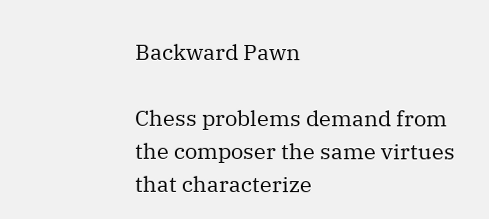Backward Pawn

Chess problems demand from the composer the same virtues that characterize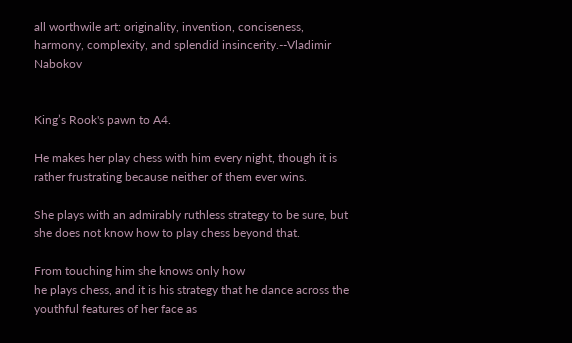all worthwile art: originality, invention, conciseness, harmony, complexity, and splendid insincerity.--Vladimir Nabokov


King’s Rook's pawn to A4.

He makes her play chess with him every night, though it is rather frustrating because neither of them ever wins.

She plays with an admirably ruthless strategy to be sure, but she does not know how to play chess beyond that.

From touching him she knows only how
he plays chess, and it is his strategy that he dance across the youthful features of her face as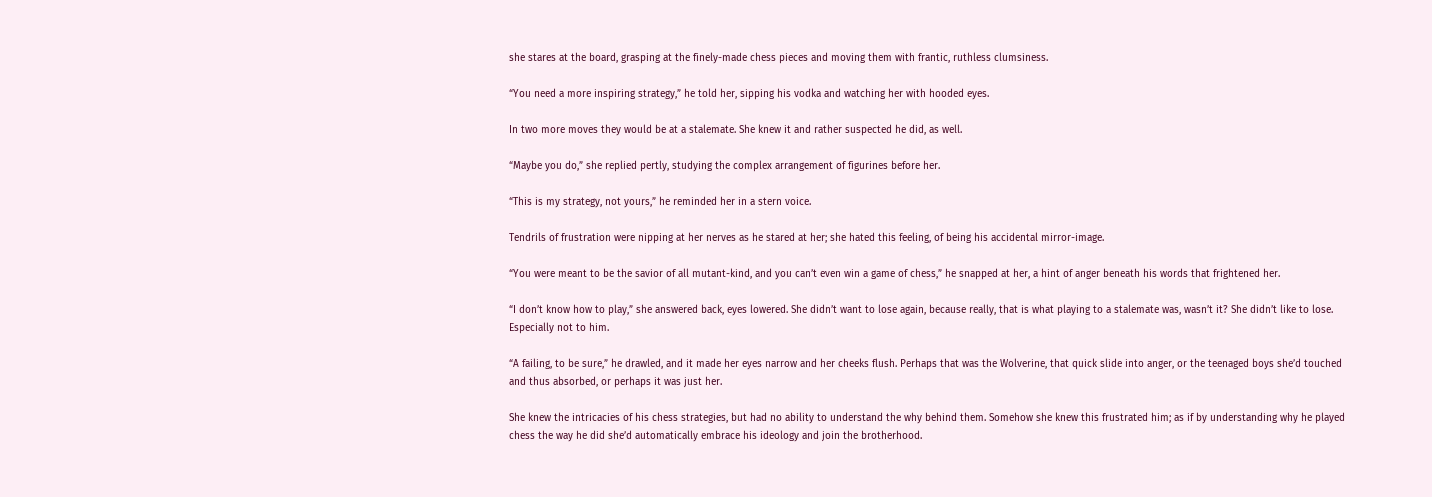she stares at the board, grasping at the finely-made chess pieces and moving them with frantic, ruthless clumsiness.

“You need a more inspiring strategy,” he told her, sipping his vodka and watching her with hooded eyes.

In two more moves they would be at a stalemate. She knew it and rather suspected he did, as well.

“Maybe you do,” she replied pertly, studying the complex arrangement of figurines before her.

“This is my strategy, not yours,” he reminded her in a stern voice.

Tendrils of frustration were nipping at her nerves as he stared at her; she hated this feeling, of being his accidental mirror-image.

“You were meant to be the savior of all mutant-kind, and you can’t even win a game of chess,” he snapped at her, a hint of anger beneath his words that frightened her.

“I don’t know how to play,” she answered back, eyes lowered. She didn’t want to lose again, because really, that is what playing to a stalemate was, wasn’t it? She didn’t like to lose. Especially not to him.

“A failing, to be sure,” he drawled, and it made her eyes narrow and her cheeks flush. Perhaps that was the Wolverine, that quick slide into anger, or the teenaged boys she’d touched and thus absorbed, or perhaps it was just her.

She knew the intricacies of his chess strategies, but had no ability to understand the why behind them. Somehow she knew this frustrated him; as if by understanding why he played chess the way he did she’d automatically embrace his ideology and join the brotherhood.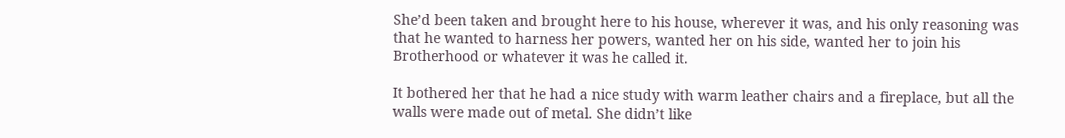She’d been taken and brought here to his house, wherever it was, and his only reasoning was that he wanted to harness her powers, wanted her on his side, wanted her to join his Brotherhood or whatever it was he called it.

It bothered her that he had a nice study with warm leather chairs and a fireplace, but all the walls were made out of metal. She didn’t like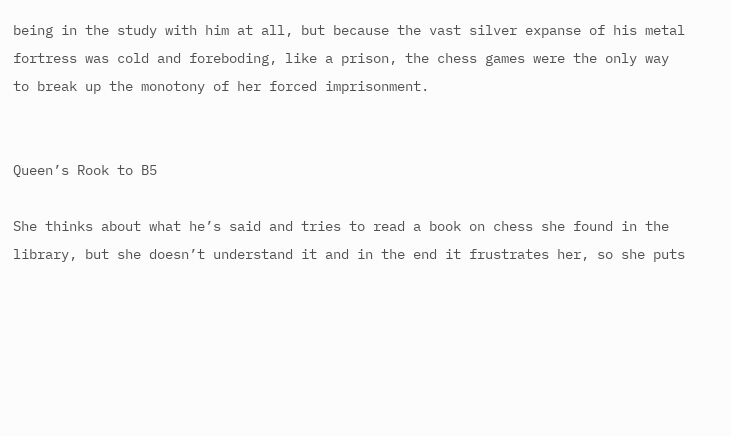being in the study with him at all, but because the vast silver expanse of his metal fortress was cold and foreboding, like a prison, the chess games were the only way to break up the monotony of her forced imprisonment.


Queen’s Rook to B5

She thinks about what he’s said and tries to read a book on chess she found in the library, but she doesn’t understand it and in the end it frustrates her, so she puts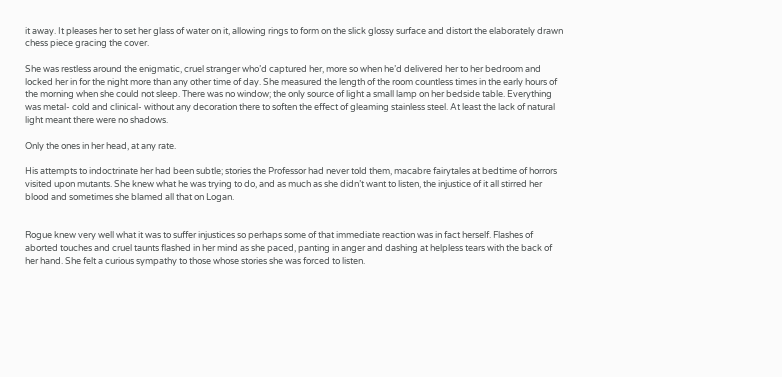it away. It pleases her to set her glass of water on it, allowing rings to form on the slick glossy surface and distort the elaborately drawn chess piece gracing the cover.

She was restless around the enigmatic, cruel stranger who’d captured her, more so when he’d delivered her to her bedroom and locked her in for the night more than any other time of day. She measured the length of the room countless times in the early hours of the morning when she could not sleep. There was no window; the only source of light a small lamp on her bedside table. Everything was metal- cold and clinical- without any decoration there to soften the effect of gleaming stainless steel. At least the lack of natural light meant there were no shadows.

Only the ones in her head, at any rate.

His attempts to indoctrinate her had been subtle; stories the Professor had never told them, macabre fairytales at bedtime of horrors visited upon mutants. She knew what he was trying to do, and as much as she didn’t want to listen, the injustice of it all stirred her blood and sometimes she blamed all that on Logan.


Rogue knew very well what it was to suffer injustices so perhaps some of that immediate reaction was in fact herself. Flashes of aborted touches and cruel taunts flashed in her mind as she paced, panting in anger and dashing at helpless tears with the back of her hand. She felt a curious sympathy to those whose stories she was forced to listen.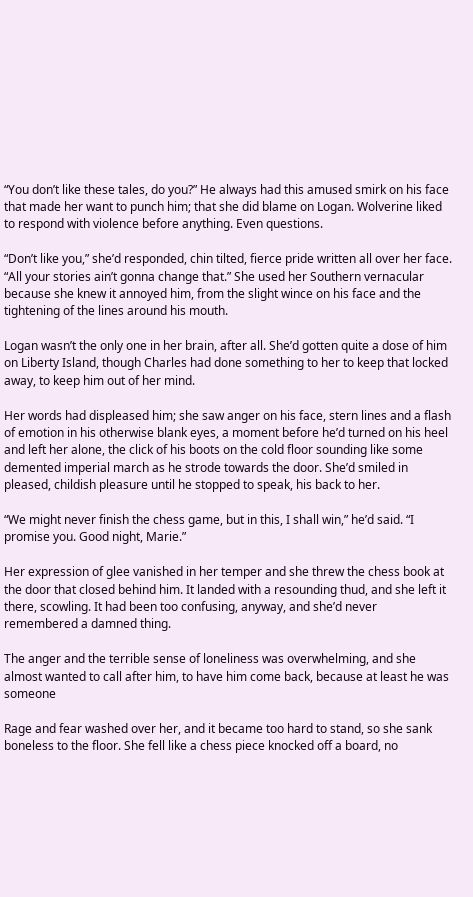“You don’t like these tales, do you?” He always had this amused smirk on his face that made her want to punch him; that she did blame on Logan. Wolverine liked to respond with violence before anything. Even questions.

“Don’t like you,” she’d responded, chin tilted, fierce pride written all over her face. “All your stories ain’t gonna change that.” She used her Southern vernacular because she knew it annoyed him, from the slight wince on his face and the tightening of the lines around his mouth.

Logan wasn’t the only one in her brain, after all. She’d gotten quite a dose of him on Liberty Island, though Charles had done something to her to keep that locked away, to keep him out of her mind.

Her words had displeased him; she saw anger on his face, stern lines and a flash of emotion in his otherwise blank eyes, a moment before he’d turned on his heel and left her alone, the click of his boots on the cold floor sounding like some demented imperial march as he strode towards the door. She’d smiled in pleased, childish pleasure until he stopped to speak, his back to her.

“We might never finish the chess game, but in this, I shall win,” he’d said. “I promise you. Good night, Marie.”

Her expression of glee vanished in her temper and she threw the chess book at the door that closed behind him. It landed with a resounding thud, and she left it there, scowling. It had been too confusing, anyway, and she’d never remembered a damned thing.

The anger and the terrible sense of loneliness was overwhelming, and she almost wanted to call after him, to have him come back, because at least he was someone

Rage and fear washed over her, and it became too hard to stand, so she sank boneless to the floor. She fell like a chess piece knocked off a board, no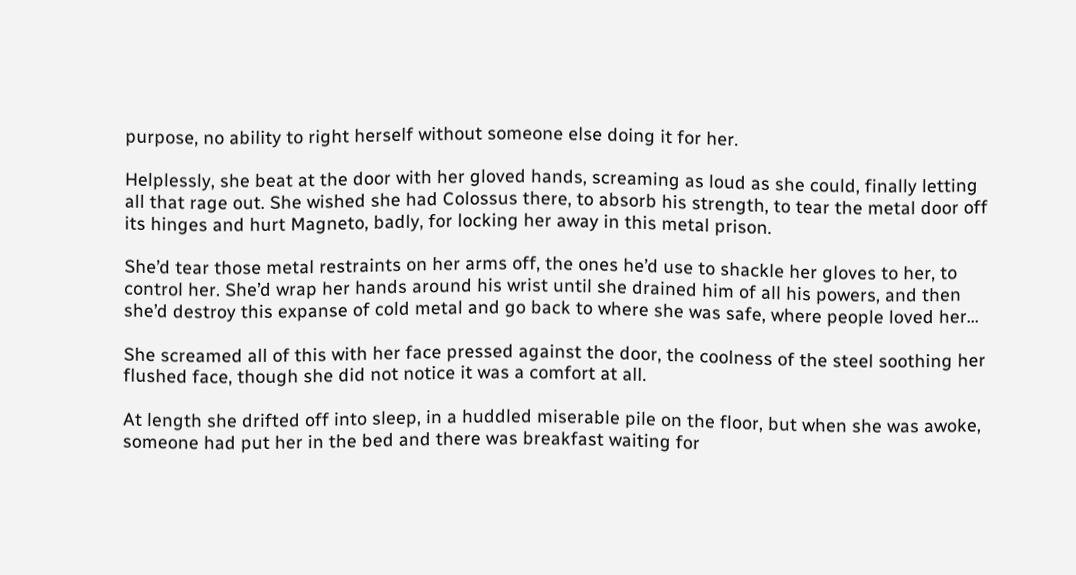purpose, no ability to right herself without someone else doing it for her.

Helplessly, she beat at the door with her gloved hands, screaming as loud as she could, finally letting all that rage out. She wished she had Colossus there, to absorb his strength, to tear the metal door off its hinges and hurt Magneto, badly, for locking her away in this metal prison.

She’d tear those metal restraints on her arms off, the ones he’d use to shackle her gloves to her, to control her. She’d wrap her hands around his wrist until she drained him of all his powers, and then she’d destroy this expanse of cold metal and go back to where she was safe, where people loved her…

She screamed all of this with her face pressed against the door, the coolness of the steel soothing her flushed face, though she did not notice it was a comfort at all.

At length she drifted off into sleep, in a huddled miserable pile on the floor, but when she was awoke, someone had put her in the bed and there was breakfast waiting for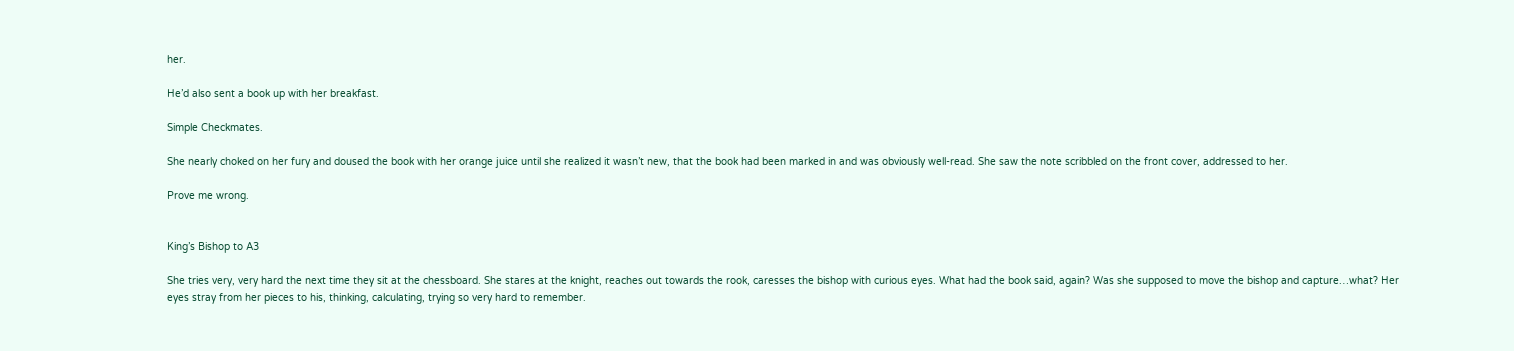her.

He’d also sent a book up with her breakfast.

Simple Checkmates.

She nearly choked on her fury and doused the book with her orange juice until she realized it wasn’t new, that the book had been marked in and was obviously well-read. She saw the note scribbled on the front cover, addressed to her.

Prove me wrong.


King’s Bishop to A3

She tries very, very hard the next time they sit at the chessboard. She stares at the knight, reaches out towards the rook, caresses the bishop with curious eyes. What had the book said, again? Was she supposed to move the bishop and capture…what? Her eyes stray from her pieces to his, thinking, calculating, trying so very hard to remember.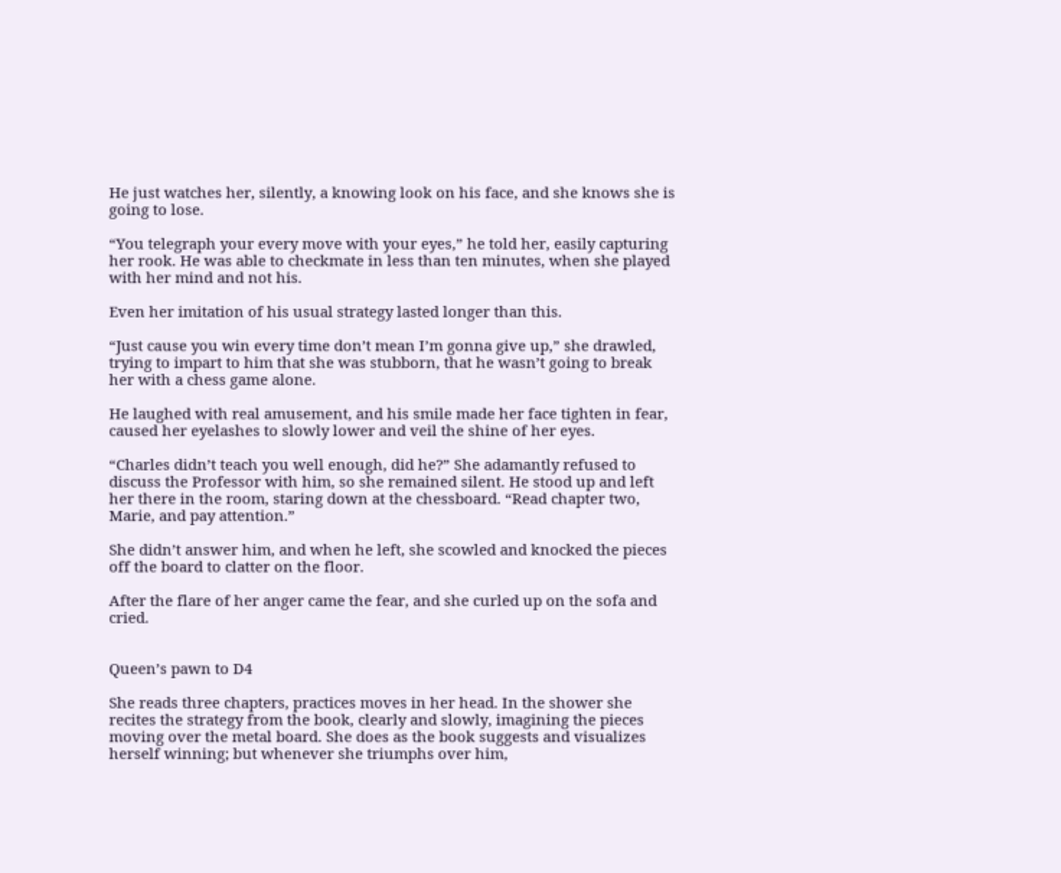He just watches her, silently, a knowing look on his face, and she knows she is going to lose.

“You telegraph your every move with your eyes,” he told her, easily capturing her rook. He was able to checkmate in less than ten minutes, when she played with her mind and not his.

Even her imitation of his usual strategy lasted longer than this.

“Just cause you win every time don’t mean I’m gonna give up,” she drawled, trying to impart to him that she was stubborn, that he wasn’t going to break her with a chess game alone.

He laughed with real amusement, and his smile made her face tighten in fear, caused her eyelashes to slowly lower and veil the shine of her eyes.

“Charles didn’t teach you well enough, did he?” She adamantly refused to discuss the Professor with him, so she remained silent. He stood up and left her there in the room, staring down at the chessboard. “Read chapter two, Marie, and pay attention.”

She didn’t answer him, and when he left, she scowled and knocked the pieces off the board to clatter on the floor.

After the flare of her anger came the fear, and she curled up on the sofa and cried.


Queen’s pawn to D4

She reads three chapters, practices moves in her head. In the shower she recites the strategy from the book, clearly and slowly, imagining the pieces moving over the metal board. She does as the book suggests and visualizes herself winning; but whenever she triumphs over him,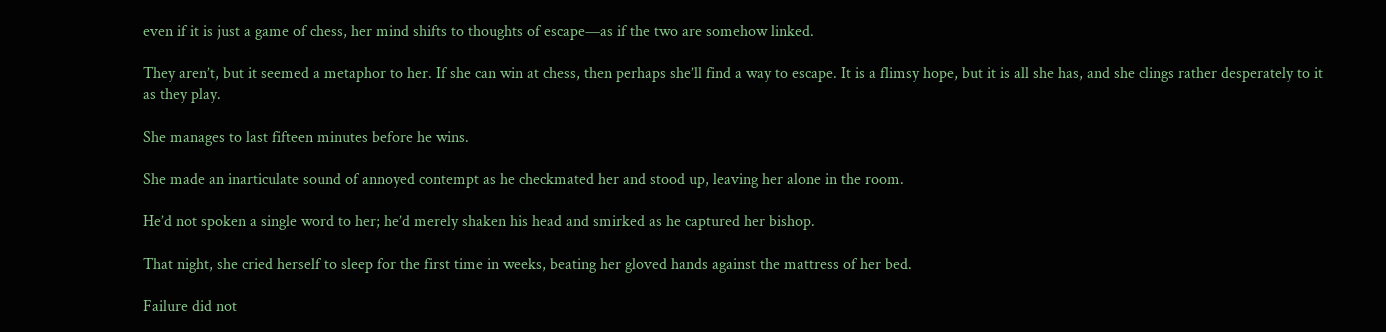even if it is just a game of chess, her mind shifts to thoughts of escape—as if the two are somehow linked.

They aren’t, but it seemed a metaphor to her. If she can win at chess, then perhaps she’ll find a way to escape. It is a flimsy hope, but it is all she has, and she clings rather desperately to it as they play.

She manages to last fifteen minutes before he wins.

She made an inarticulate sound of annoyed contempt as he checkmated her and stood up, leaving her alone in the room.

He’d not spoken a single word to her; he’d merely shaken his head and smirked as he captured her bishop.

That night, she cried herself to sleep for the first time in weeks, beating her gloved hands against the mattress of her bed.

Failure did not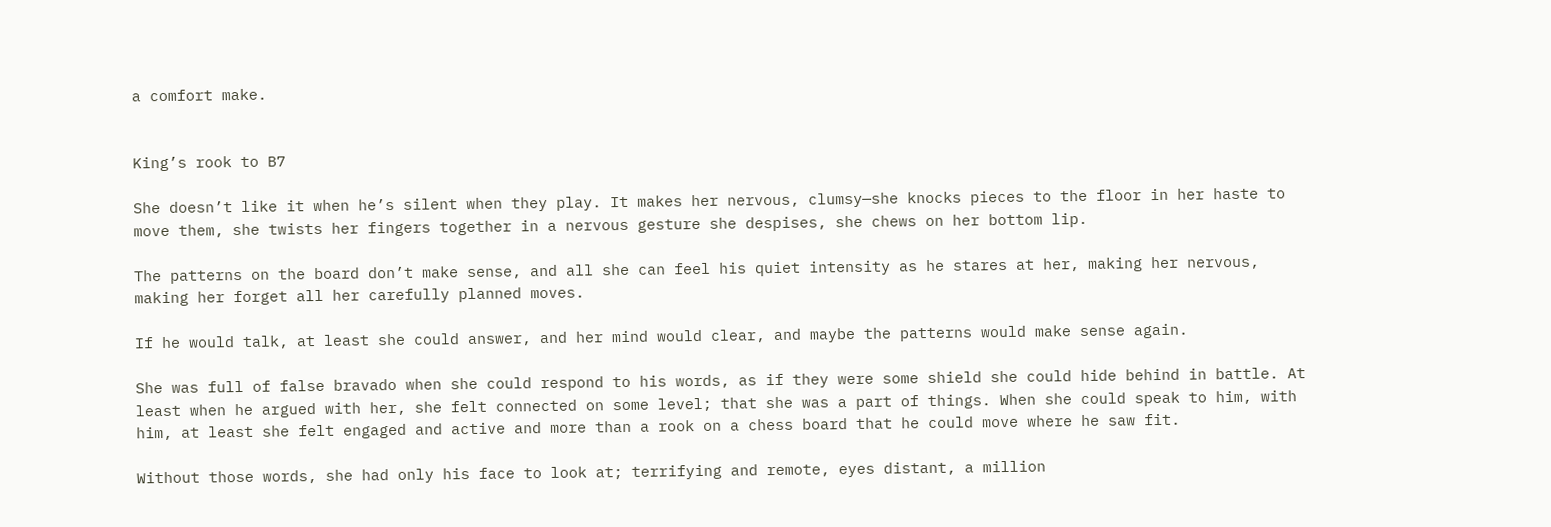a comfort make.


King’s rook to B7

She doesn’t like it when he’s silent when they play. It makes her nervous, clumsy—she knocks pieces to the floor in her haste to move them, she twists her fingers together in a nervous gesture she despises, she chews on her bottom lip.

The patterns on the board don’t make sense, and all she can feel his quiet intensity as he stares at her, making her nervous, making her forget all her carefully planned moves.

If he would talk, at least she could answer, and her mind would clear, and maybe the patterns would make sense again.

She was full of false bravado when she could respond to his words, as if they were some shield she could hide behind in battle. At least when he argued with her, she felt connected on some level; that she was a part of things. When she could speak to him, with him, at least she felt engaged and active and more than a rook on a chess board that he could move where he saw fit.

Without those words, she had only his face to look at; terrifying and remote, eyes distant, a million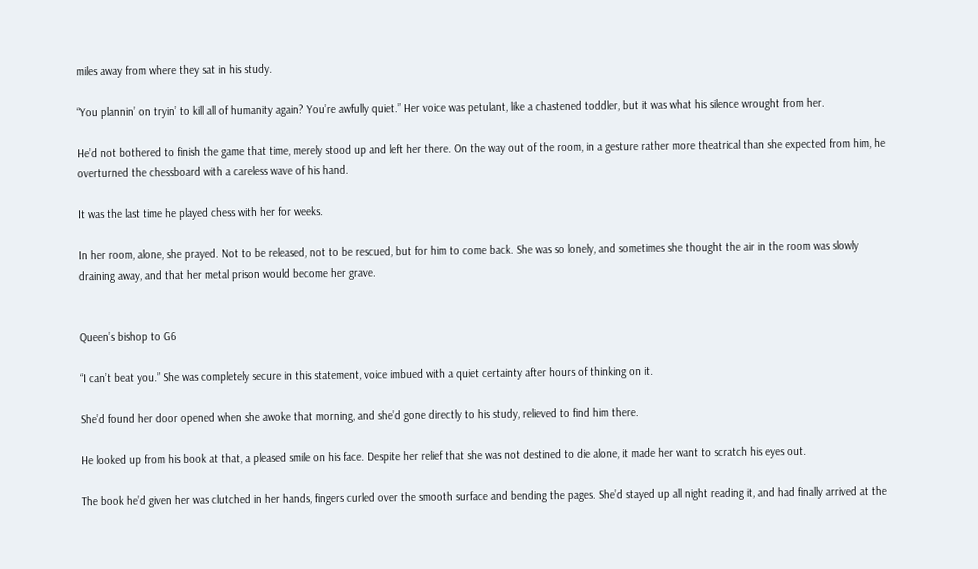miles away from where they sat in his study.

“You plannin’ on tryin’ to kill all of humanity again? You’re awfully quiet.” Her voice was petulant, like a chastened toddler, but it was what his silence wrought from her.

He’d not bothered to finish the game that time, merely stood up and left her there. On the way out of the room, in a gesture rather more theatrical than she expected from him, he overturned the chessboard with a careless wave of his hand.

It was the last time he played chess with her for weeks.

In her room, alone, she prayed. Not to be released, not to be rescued, but for him to come back. She was so lonely, and sometimes she thought the air in the room was slowly draining away, and that her metal prison would become her grave.


Queen’s bishop to G6

“I can’t beat you.” She was completely secure in this statement, voice imbued with a quiet certainty after hours of thinking on it.

She’d found her door opened when she awoke that morning, and she’d gone directly to his study, relieved to find him there.

He looked up from his book at that, a pleased smile on his face. Despite her relief that she was not destined to die alone, it made her want to scratch his eyes out.

The book he’d given her was clutched in her hands, fingers curled over the smooth surface and bending the pages. She’d stayed up all night reading it, and had finally arrived at the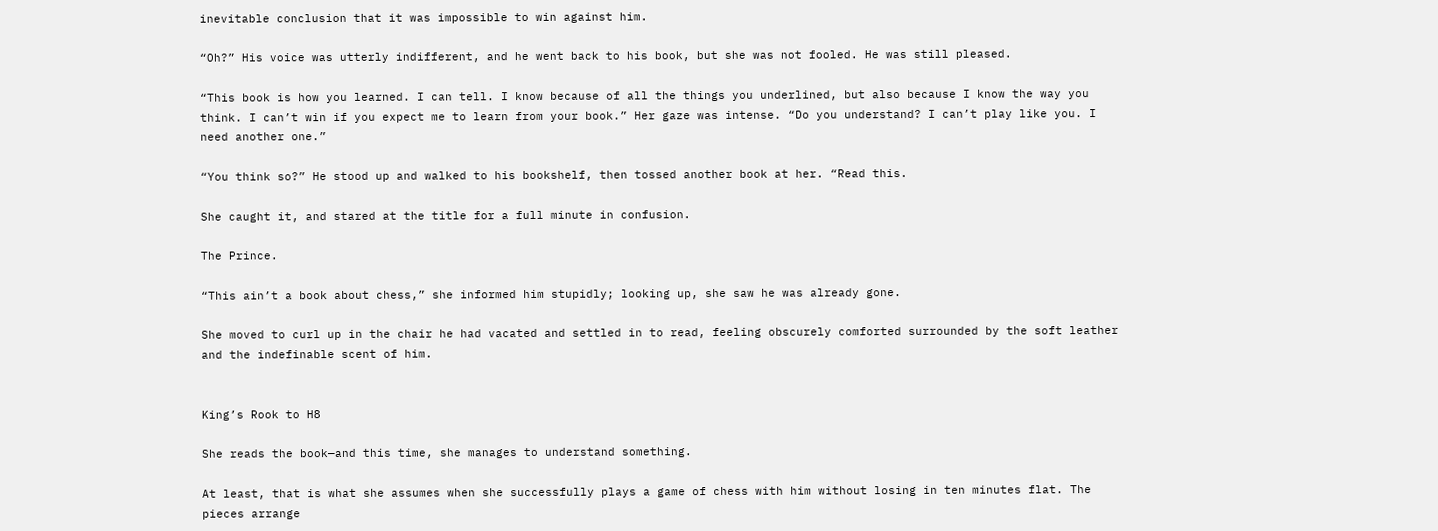inevitable conclusion that it was impossible to win against him.

“Oh?” His voice was utterly indifferent, and he went back to his book, but she was not fooled. He was still pleased.

“This book is how you learned. I can tell. I know because of all the things you underlined, but also because I know the way you think. I can’t win if you expect me to learn from your book.” Her gaze was intense. “Do you understand? I can’t play like you. I need another one.”

“You think so?” He stood up and walked to his bookshelf, then tossed another book at her. “Read this.

She caught it, and stared at the title for a full minute in confusion.

The Prince.

“This ain’t a book about chess,” she informed him stupidly; looking up, she saw he was already gone.

She moved to curl up in the chair he had vacated and settled in to read, feeling obscurely comforted surrounded by the soft leather and the indefinable scent of him.


King’s Rook to H8

She reads the book—and this time, she manages to understand something.

At least, that is what she assumes when she successfully plays a game of chess with him without losing in ten minutes flat. The pieces arrange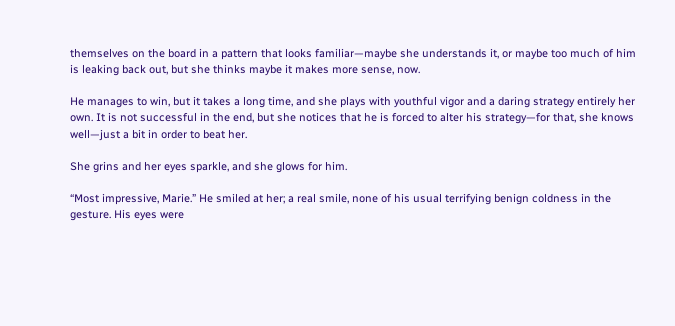themselves on the board in a pattern that looks familiar—maybe she understands it, or maybe too much of him is leaking back out, but she thinks maybe it makes more sense, now.

He manages to win, but it takes a long time, and she plays with youthful vigor and a daring strategy entirely her own. It is not successful in the end, but she notices that he is forced to alter his strategy—for that, she knows well—just a bit in order to beat her.

She grins and her eyes sparkle, and she glows for him.

“Most impressive, Marie.” He smiled at her; a real smile, none of his usual terrifying benign coldness in the gesture. His eyes were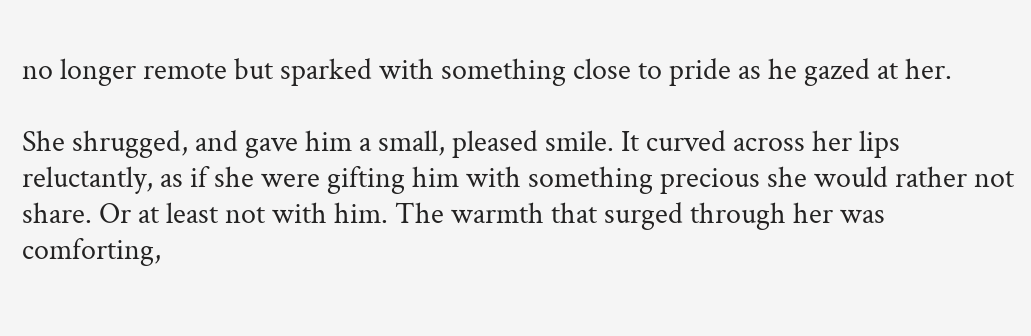no longer remote but sparked with something close to pride as he gazed at her.

She shrugged, and gave him a small, pleased smile. It curved across her lips reluctantly, as if she were gifting him with something precious she would rather not share. Or at least not with him. The warmth that surged through her was comforting,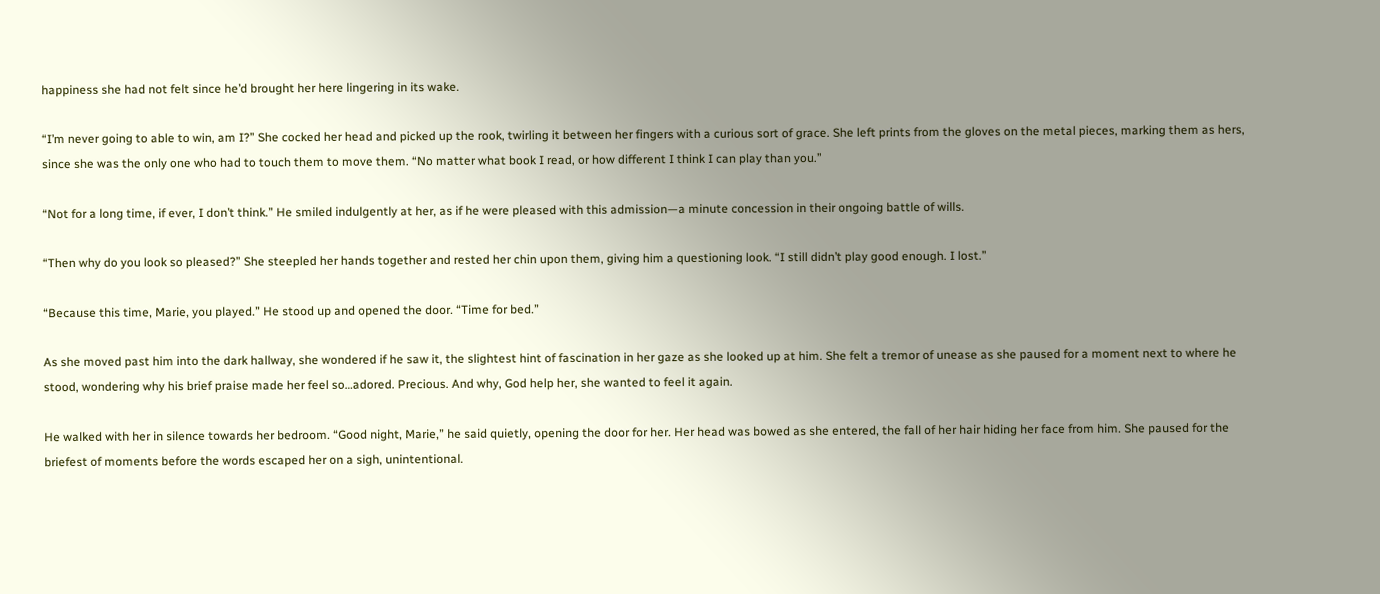happiness she had not felt since he’d brought her here lingering in its wake.

“I’m never going to able to win, am I?” She cocked her head and picked up the rook, twirling it between her fingers with a curious sort of grace. She left prints from the gloves on the metal pieces, marking them as hers, since she was the only one who had to touch them to move them. “No matter what book I read, or how different I think I can play than you.”

“Not for a long time, if ever, I don’t think.” He smiled indulgently at her, as if he were pleased with this admission—a minute concession in their ongoing battle of wills.

“Then why do you look so pleased?” She steepled her hands together and rested her chin upon them, giving him a questioning look. “I still didn’t play good enough. I lost.”

“Because this time, Marie, you played.” He stood up and opened the door. “Time for bed.”

As she moved past him into the dark hallway, she wondered if he saw it, the slightest hint of fascination in her gaze as she looked up at him. She felt a tremor of unease as she paused for a moment next to where he stood, wondering why his brief praise made her feel so…adored. Precious. And why, God help her, she wanted to feel it again.

He walked with her in silence towards her bedroom. “Good night, Marie,” he said quietly, opening the door for her. Her head was bowed as she entered, the fall of her hair hiding her face from him. She paused for the briefest of moments before the words escaped her on a sigh, unintentional.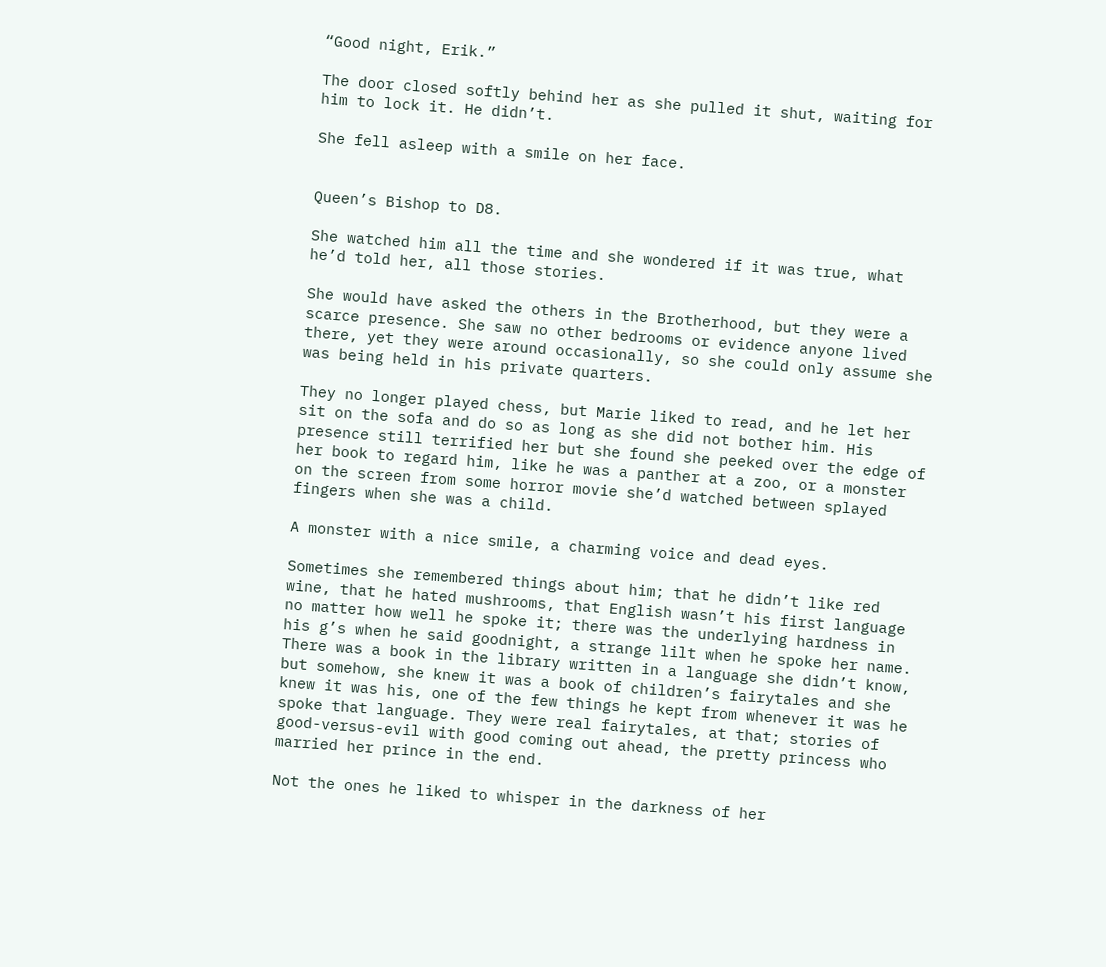“Good night, Erik.”

The door closed softly behind her as she pulled it shut, waiting for him to lock it. He didn’t.

She fell asleep with a smile on her face.


Queen’s Bishop to D8.

She watched him all the time and she wondered if it was true, what he’d told her, all those stories.

She would have asked the others in the Brotherhood, but they were a scarce presence. She saw no other bedrooms or evidence anyone lived there, yet they were around occasionally, so she could only assume she was being held in his private quarters.

They no longer played chess, but Marie liked to read, and he let her sit on the sofa and do so as long as she did not bother him. His presence still terrified her but she found she peeked over the edge of her book to regard him, like he was a panther at a zoo, or a monster on the screen from some horror movie she’d watched between splayed fingers when she was a child.

A monster with a nice smile, a charming voice and dead eyes.

Sometimes she remembered things about him; that he didn’t like red wine, that he hated mushrooms, that English wasn’t his first language no matter how well he spoke it; there was the underlying hardness in his g’s when he said goodnight, a strange lilt when he spoke her name. There was a book in the library written in a language she didn’t know, but somehow, she knew it was a book of children’s fairytales and she knew it was his, one of the few things he kept from whenever it was he spoke that language. They were real fairytales, at that; stories of good-versus-evil with good coming out ahead, the pretty princess who married her prince in the end.

Not the ones he liked to whisper in the darkness of her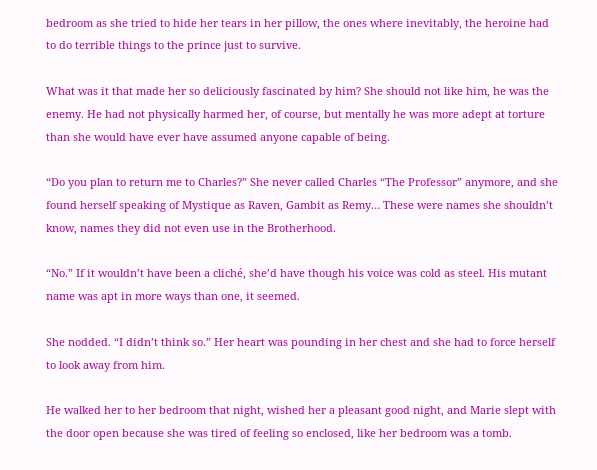bedroom as she tried to hide her tears in her pillow, the ones where inevitably, the heroine had to do terrible things to the prince just to survive.

What was it that made her so deliciously fascinated by him? She should not like him, he was the enemy. He had not physically harmed her, of course, but mentally he was more adept at torture than she would have ever have assumed anyone capable of being.

“Do you plan to return me to Charles?” She never called Charles “The Professor” anymore, and she found herself speaking of Mystique as Raven, Gambit as Remy… These were names she shouldn’t know, names they did not even use in the Brotherhood.

“No.” If it wouldn’t have been a cliché, she’d have though his voice was cold as steel. His mutant name was apt in more ways than one, it seemed.

She nodded. “I didn’t think so.” Her heart was pounding in her chest and she had to force herself to look away from him.

He walked her to her bedroom that night, wished her a pleasant good night, and Marie slept with the door open because she was tired of feeling so enclosed, like her bedroom was a tomb.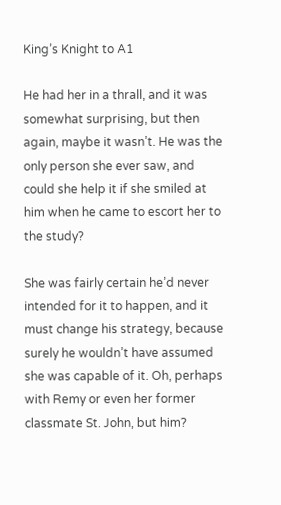King’s Knight to A1

He had her in a thrall, and it was somewhat surprising, but then again, maybe it wasn’t. He was the only person she ever saw, and could she help it if she smiled at him when he came to escort her to the study?

She was fairly certain he’d never intended for it to happen, and it must change his strategy, because surely he wouldn’t have assumed she was capable of it. Oh, perhaps with Remy or even her former classmate St. John, but him?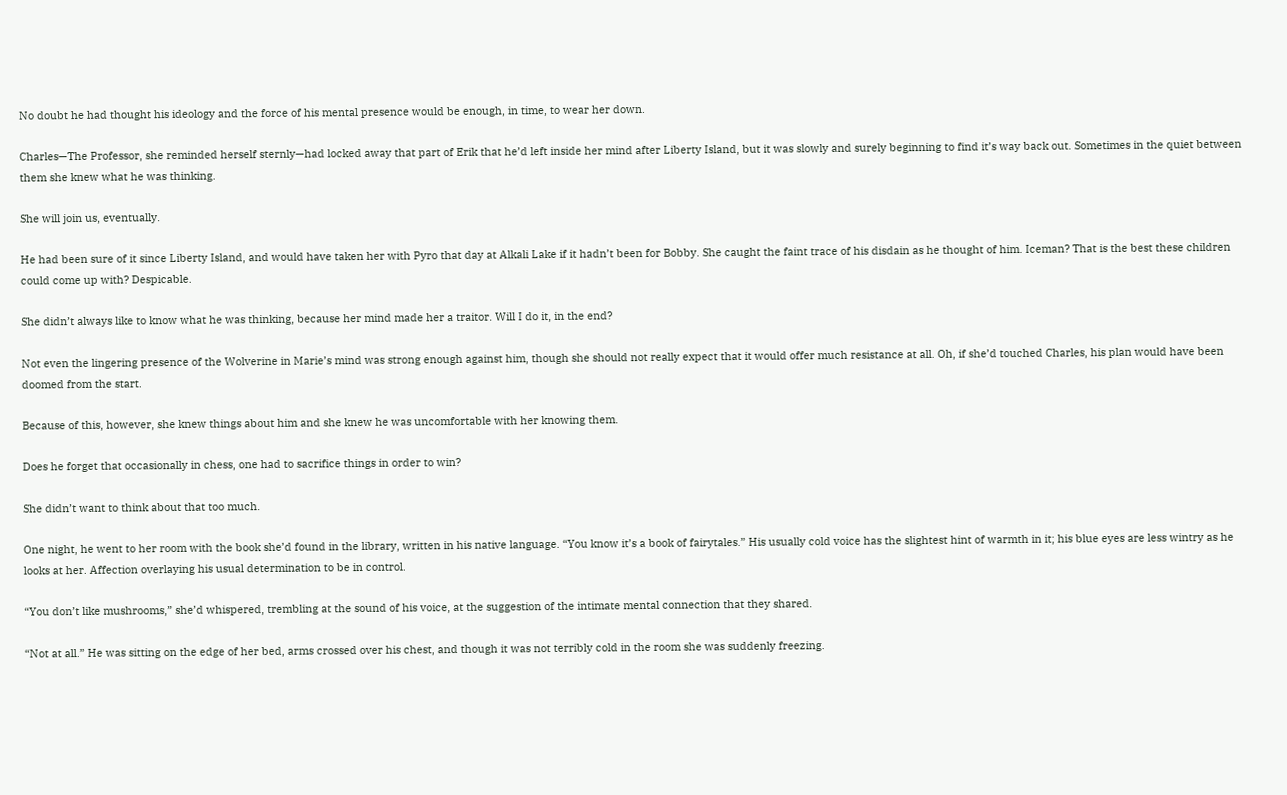No doubt he had thought his ideology and the force of his mental presence would be enough, in time, to wear her down.

Charles—The Professor, she reminded herself sternly—had locked away that part of Erik that he’d left inside her mind after Liberty Island, but it was slowly and surely beginning to find it’s way back out. Sometimes in the quiet between them she knew what he was thinking.

She will join us, eventually.

He had been sure of it since Liberty Island, and would have taken her with Pyro that day at Alkali Lake if it hadn’t been for Bobby. She caught the faint trace of his disdain as he thought of him. Iceman? That is the best these children could come up with? Despicable.

She didn’t always like to know what he was thinking, because her mind made her a traitor. Will I do it, in the end?

Not even the lingering presence of the Wolverine in Marie’s mind was strong enough against him, though she should not really expect that it would offer much resistance at all. Oh, if she’d touched Charles, his plan would have been doomed from the start.

Because of this, however, she knew things about him and she knew he was uncomfortable with her knowing them.

Does he forget that occasionally in chess, one had to sacrifice things in order to win?

She didn’t want to think about that too much.

One night, he went to her room with the book she’d found in the library, written in his native language. “You know it’s a book of fairytales.” His usually cold voice has the slightest hint of warmth in it; his blue eyes are less wintry as he looks at her. Affection overlaying his usual determination to be in control.

“You don’t like mushrooms,” she’d whispered, trembling at the sound of his voice, at the suggestion of the intimate mental connection that they shared.

“Not at all.” He was sitting on the edge of her bed, arms crossed over his chest, and though it was not terribly cold in the room she was suddenly freezing.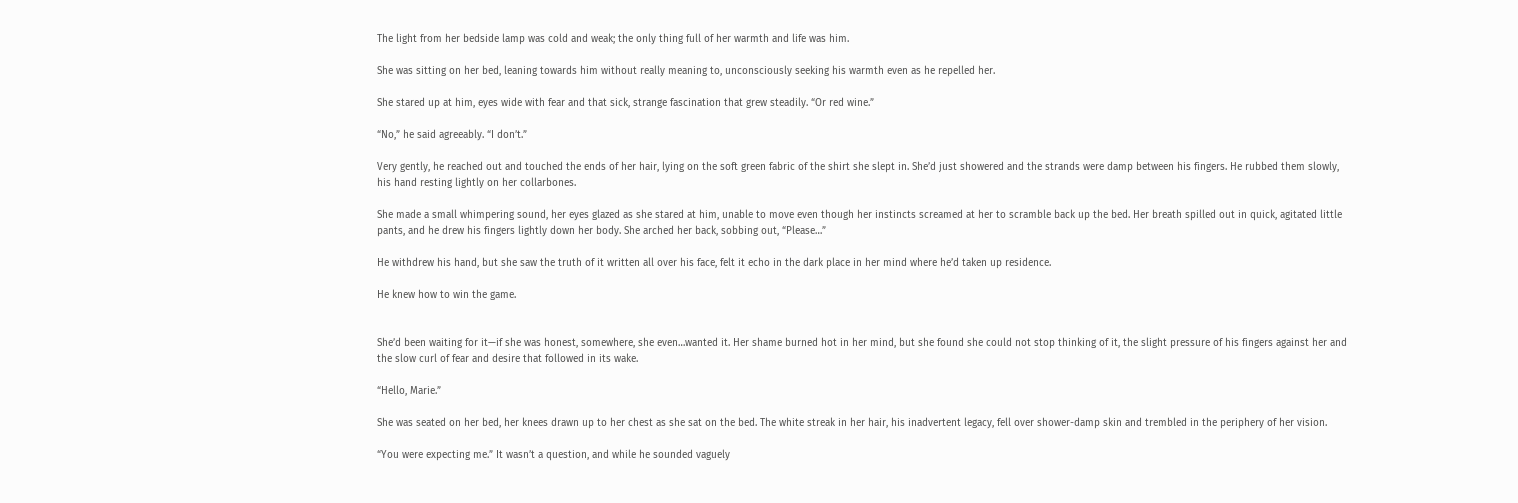The light from her bedside lamp was cold and weak; the only thing full of her warmth and life was him.

She was sitting on her bed, leaning towards him without really meaning to, unconsciously seeking his warmth even as he repelled her.

She stared up at him, eyes wide with fear and that sick, strange fascination that grew steadily. “Or red wine.”

“No,” he said agreeably. “I don’t.”

Very gently, he reached out and touched the ends of her hair, lying on the soft green fabric of the shirt she slept in. She’d just showered and the strands were damp between his fingers. He rubbed them slowly, his hand resting lightly on her collarbones.

She made a small whimpering sound, her eyes glazed as she stared at him, unable to move even though her instincts screamed at her to scramble back up the bed. Her breath spilled out in quick, agitated little pants, and he drew his fingers lightly down her body. She arched her back, sobbing out, “Please…”

He withdrew his hand, but she saw the truth of it written all over his face, felt it echo in the dark place in her mind where he’d taken up residence.

He knew how to win the game.


She’d been waiting for it—if she was honest, somewhere, she even…wanted it. Her shame burned hot in her mind, but she found she could not stop thinking of it, the slight pressure of his fingers against her and the slow curl of fear and desire that followed in its wake.

“Hello, Marie.”

She was seated on her bed, her knees drawn up to her chest as she sat on the bed. The white streak in her hair, his inadvertent legacy, fell over shower-damp skin and trembled in the periphery of her vision.

“You were expecting me.” It wasn’t a question, and while he sounded vaguely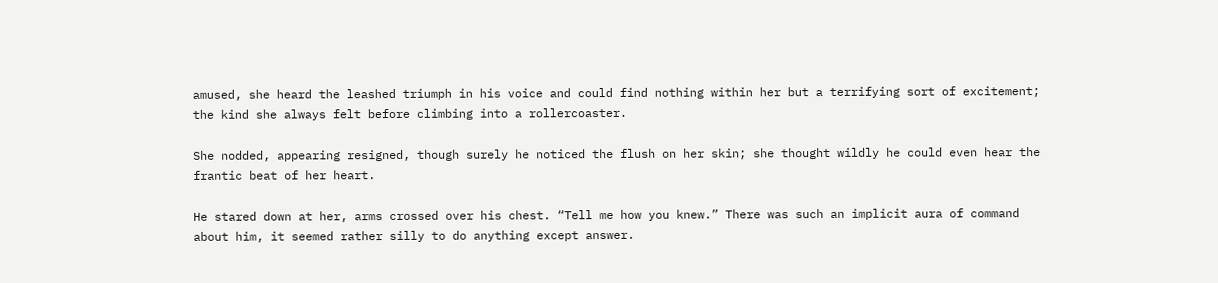amused, she heard the leashed triumph in his voice and could find nothing within her but a terrifying sort of excitement; the kind she always felt before climbing into a rollercoaster.

She nodded, appearing resigned, though surely he noticed the flush on her skin; she thought wildly he could even hear the frantic beat of her heart.

He stared down at her, arms crossed over his chest. “Tell me how you knew.” There was such an implicit aura of command about him, it seemed rather silly to do anything except answer.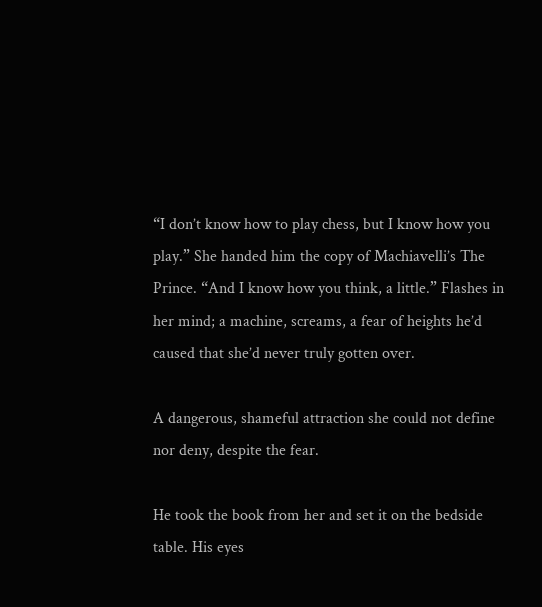“I don’t know how to play chess, but I know how you play.” She handed him the copy of Machiavelli’s The Prince. “And I know how you think, a little.” Flashes in her mind; a machine, screams, a fear of heights he’d caused that she’d never truly gotten over.

A dangerous, shameful attraction she could not define nor deny, despite the fear.

He took the book from her and set it on the bedside table. His eyes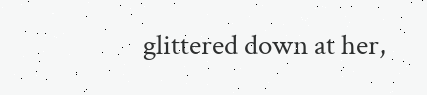glittered down at her,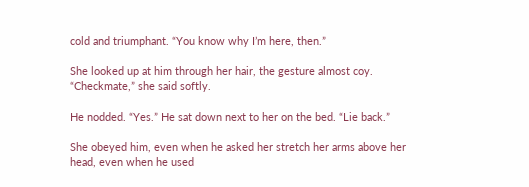cold and triumphant. “You know why I’m here, then.”

She looked up at him through her hair, the gesture almost coy. “Checkmate,” she said softly.

He nodded. “Yes.” He sat down next to her on the bed. “Lie back.”

She obeyed him, even when he asked her stretch her arms above her head, even when he used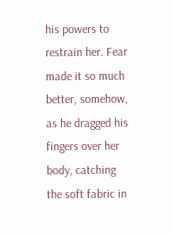his powers to restrain her. Fear made it so much better, somehow, as he dragged his fingers over her body, catching the soft fabric in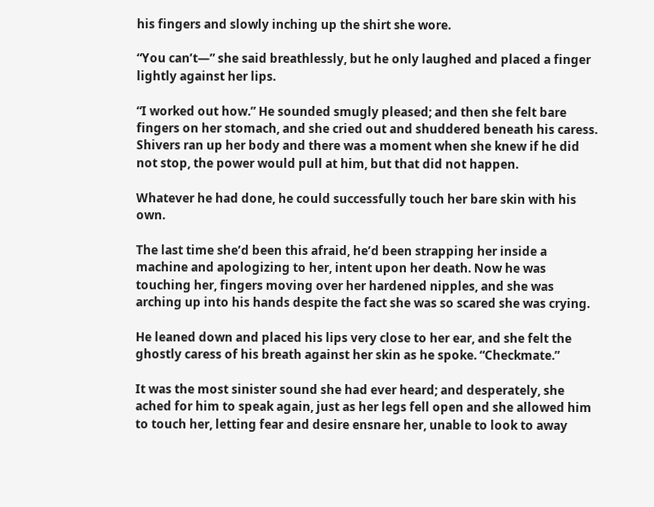his fingers and slowly inching up the shirt she wore.

“You can’t—” she said breathlessly, but he only laughed and placed a finger lightly against her lips.

“I worked out how.” He sounded smugly pleased; and then she felt bare fingers on her stomach, and she cried out and shuddered beneath his caress. Shivers ran up her body and there was a moment when she knew if he did not stop, the power would pull at him, but that did not happen.

Whatever he had done, he could successfully touch her bare skin with his own.

The last time she’d been this afraid, he’d been strapping her inside a machine and apologizing to her, intent upon her death. Now he was touching her, fingers moving over her hardened nipples, and she was arching up into his hands despite the fact she was so scared she was crying.

He leaned down and placed his lips very close to her ear, and she felt the ghostly caress of his breath against her skin as he spoke. “Checkmate.”

It was the most sinister sound she had ever heard; and desperately, she ached for him to speak again, just as her legs fell open and she allowed him to touch her, letting fear and desire ensnare her, unable to look to away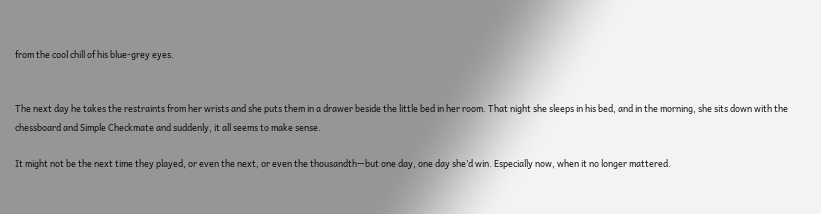from the cool chill of his blue-grey eyes.


The next day he takes the restraints from her wrists and she puts them in a drawer beside the little bed in her room. That night she sleeps in his bed, and in the morning, she sits down with the chessboard and Simple Checkmate and suddenly, it all seems to make sense.

It might not be the next time they played, or even the next, or even the thousandth—but one day, one day she’d win. Especially now, when it no longer mattered.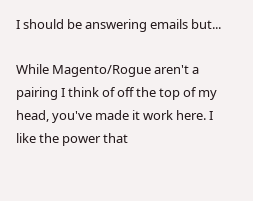I should be answering emails but...

While Magento/Rogue aren't a pairing I think of off the top of my head, you've made it work here. I like the power that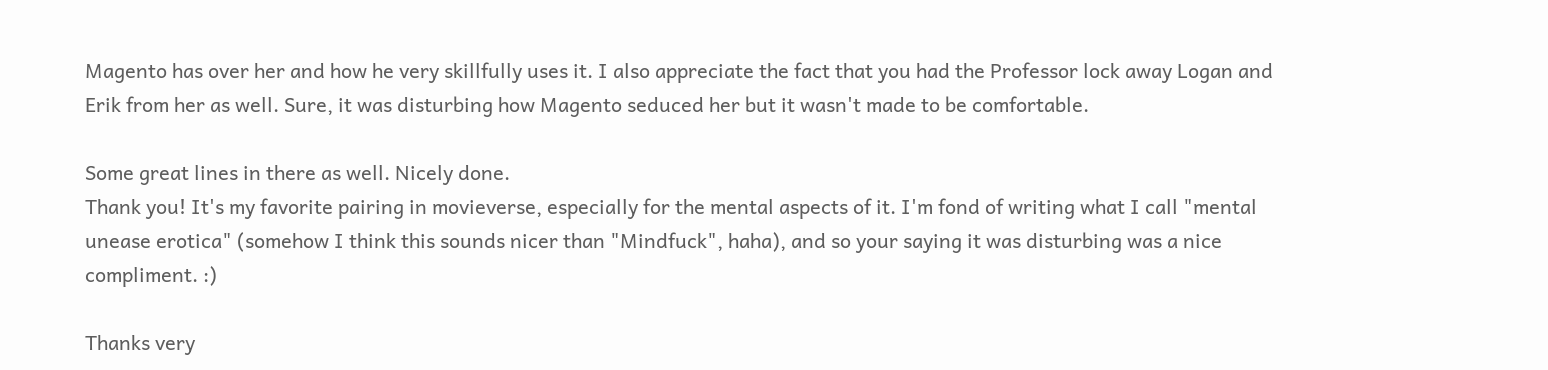Magento has over her and how he very skillfully uses it. I also appreciate the fact that you had the Professor lock away Logan and Erik from her as well. Sure, it was disturbing how Magento seduced her but it wasn't made to be comfortable.

Some great lines in there as well. Nicely done.
Thank you! It's my favorite pairing in movieverse, especially for the mental aspects of it. I'm fond of writing what I call "mental unease erotica" (somehow I think this sounds nicer than "Mindfuck", haha), and so your saying it was disturbing was a nice compliment. :)

Thanks very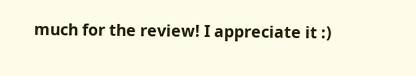much for the review! I appreciate it :)